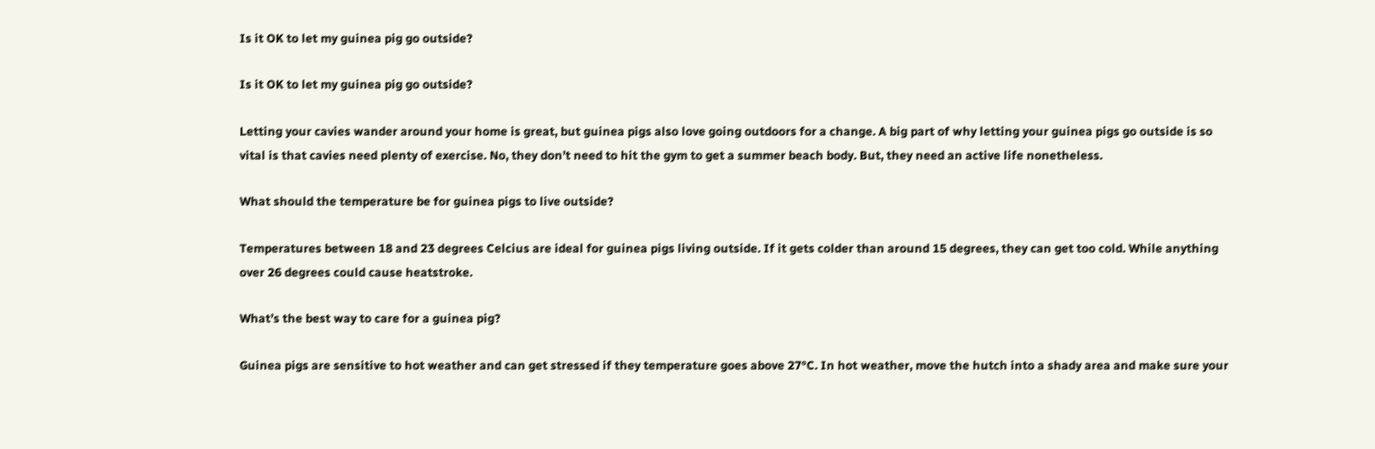Is it OK to let my guinea pig go outside?

Is it OK to let my guinea pig go outside?

Letting your cavies wander around your home is great, but guinea pigs also love going outdoors for a change. A big part of why letting your guinea pigs go outside is so vital is that cavies need plenty of exercise. No, they don’t need to hit the gym to get a summer beach body. But, they need an active life nonetheless.

What should the temperature be for guinea pigs to live outside?

Temperatures between 18 and 23 degrees Celcius are ideal for guinea pigs living outside. If it gets colder than around 15 degrees, they can get too cold. While anything over 26 degrees could cause heatstroke.

What’s the best way to care for a guinea pig?

Guinea pigs are sensitive to hot weather and can get stressed if they temperature goes above 27°C. In hot weather, move the hutch into a shady area and make sure your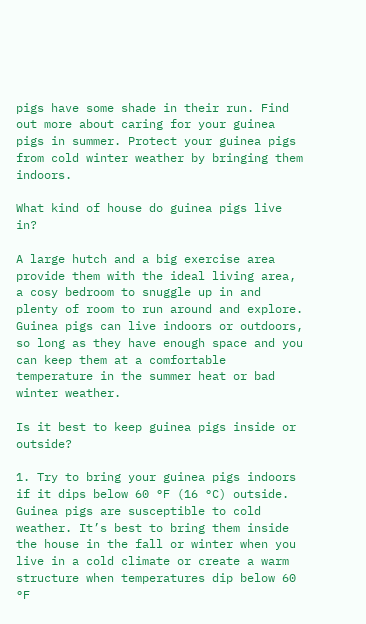pigs have some shade in their run. Find out more about caring for your guinea pigs in summer. Protect your guinea pigs from cold winter weather by bringing them indoors.

What kind of house do guinea pigs live in?

A large hutch and a big exercise area provide them with the ideal living area, a cosy bedroom to snuggle up in and plenty of room to run around and explore. Guinea pigs can live indoors or outdoors, so long as they have enough space and you can keep them at a comfortable temperature in the summer heat or bad winter weather.

Is it best to keep guinea pigs inside or outside?

1. Try to bring your guinea pigs indoors if it dips below 60 °F (16 °C) outside. Guinea pigs are susceptible to cold weather. It’s best to bring them inside the house in the fall or winter when you live in a cold climate or create a warm structure when temperatures dip below 60 °F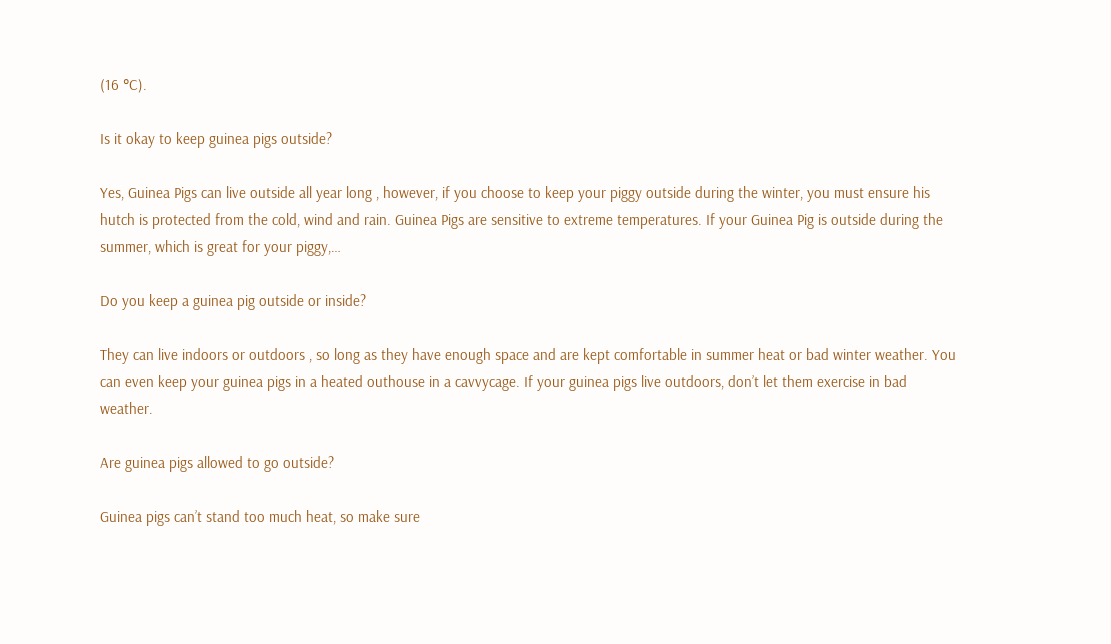(16 °C).

Is it okay to keep guinea pigs outside?

Yes, Guinea Pigs can live outside all year long , however, if you choose to keep your piggy outside during the winter, you must ensure his hutch is protected from the cold, wind and rain. Guinea Pigs are sensitive to extreme temperatures. If your Guinea Pig is outside during the summer, which is great for your piggy,…

Do you keep a guinea pig outside or inside?

They can live indoors or outdoors , so long as they have enough space and are kept comfortable in summer heat or bad winter weather. You can even keep your guinea pigs in a heated outhouse in a cavvycage. If your guinea pigs live outdoors, don’t let them exercise in bad weather.

Are guinea pigs allowed to go outside?

Guinea pigs can’t stand too much heat, so make sure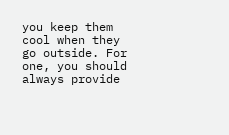you keep them cool when they go outside. For one, you should always provide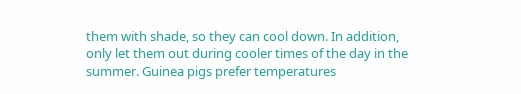them with shade, so they can cool down. In addition, only let them out during cooler times of the day in the summer. Guinea pigs prefer temperatures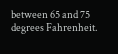between 65 and 75 degrees Fahrenheit.